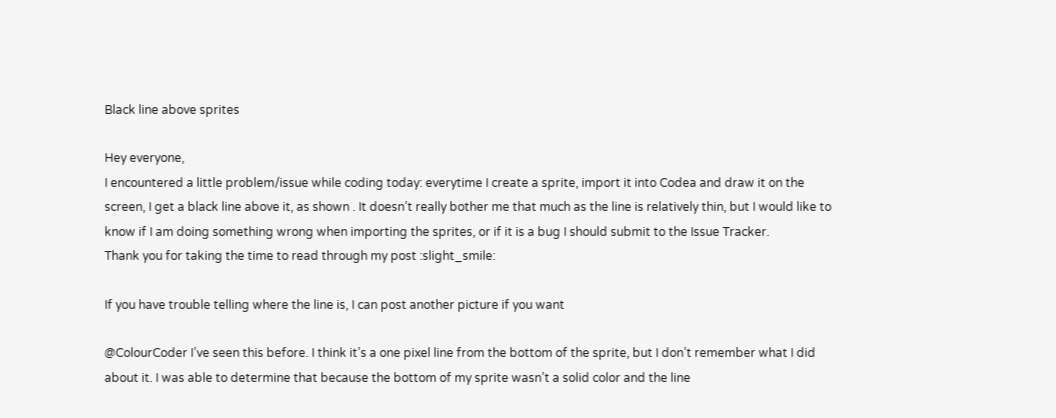Black line above sprites

Hey everyone,
I encountered a little problem/issue while coding today: everytime I create a sprite, import it into Codea and draw it on the screen, I get a black line above it, as shown . It doesn’t really bother me that much as the line is relatively thin, but I would like to know if I am doing something wrong when importing the sprites, or if it is a bug I should submit to the Issue Tracker.
Thank you for taking the time to read through my post :slight_smile:

If you have trouble telling where the line is, I can post another picture if you want

@ColourCoder I’ve seen this before. I think it’s a one pixel line from the bottom of the sprite, but I don’t remember what I did about it. I was able to determine that because the bottom of my sprite wasn’t a solid color and the line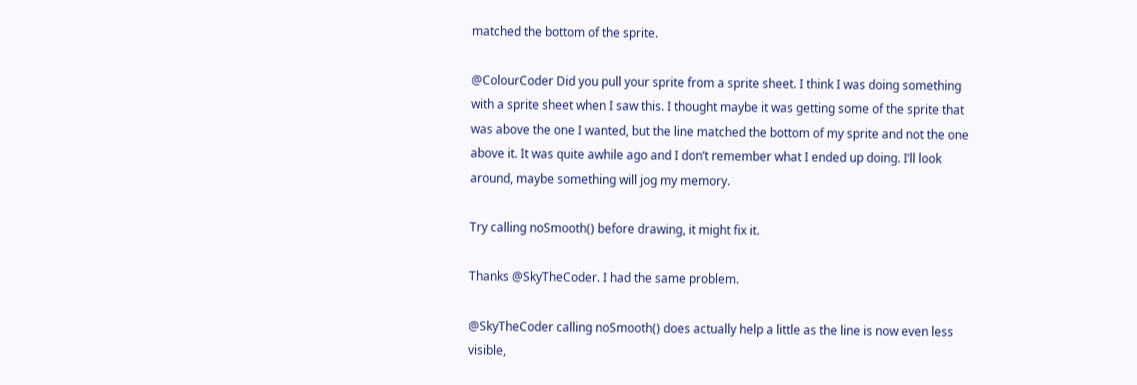matched the bottom of the sprite.

@ColourCoder Did you pull your sprite from a sprite sheet. I think I was doing something with a sprite sheet when I saw this. I thought maybe it was getting some of the sprite that was above the one I wanted, but the line matched the bottom of my sprite and not the one above it. It was quite awhile ago and I don’t remember what I ended up doing. I’ll look around, maybe something will jog my memory.

Try calling noSmooth() before drawing, it might fix it.

Thanks @SkyTheCoder. I had the same problem.

@SkyTheCoder calling noSmooth() does actually help a little as the line is now even less visible,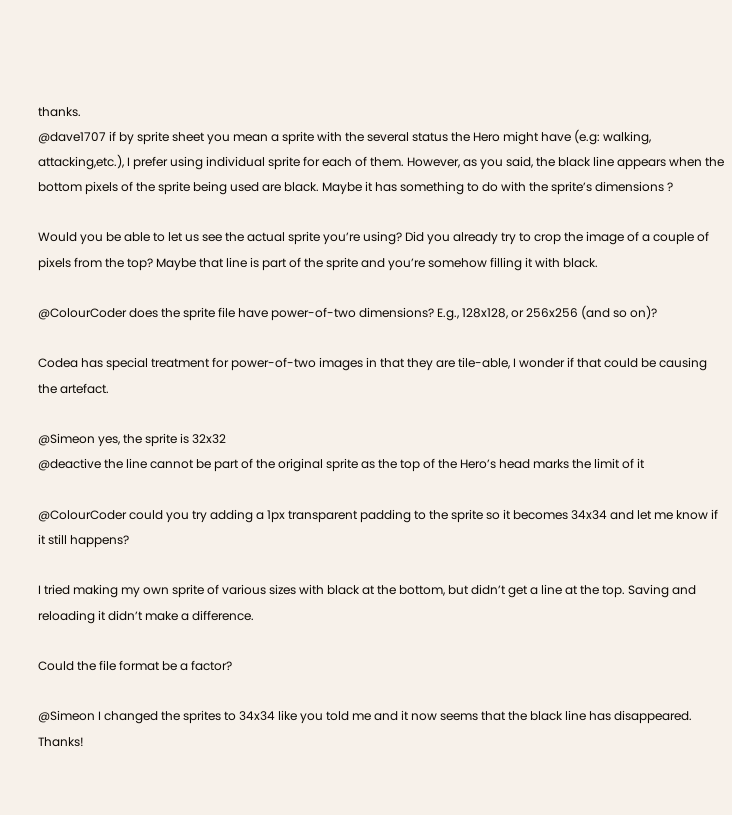thanks.
@dave1707 if by sprite sheet you mean a sprite with the several status the Hero might have (e.g: walking, attacking,etc.), I prefer using individual sprite for each of them. However, as you said, the black line appears when the bottom pixels of the sprite being used are black. Maybe it has something to do with the sprite’s dimensions ?

Would you be able to let us see the actual sprite you’re using? Did you already try to crop the image of a couple of pixels from the top? Maybe that line is part of the sprite and you’re somehow filling it with black.

@ColourCoder does the sprite file have power-of-two dimensions? E.g., 128x128, or 256x256 (and so on)?

Codea has special treatment for power-of-two images in that they are tile-able, I wonder if that could be causing the artefact.

@Simeon yes, the sprite is 32x32
@deactive the line cannot be part of the original sprite as the top of the Hero’s head marks the limit of it

@ColourCoder could you try adding a 1px transparent padding to the sprite so it becomes 34x34 and let me know if it still happens?

I tried making my own sprite of various sizes with black at the bottom, but didn’t get a line at the top. Saving and reloading it didn’t make a difference.

Could the file format be a factor?

@Simeon I changed the sprites to 34x34 like you told me and it now seems that the black line has disappeared. Thanks!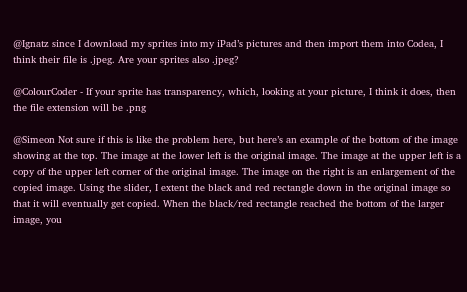@Ignatz since I download my sprites into my iPad’s pictures and then import them into Codea, I think their file is .jpeg. Are your sprites also .jpeg?

@ColourCoder - If your sprite has transparency, which, looking at your picture, I think it does, then the file extension will be .png

@Simeon Not sure if this is like the problem here, but here’s an example of the bottom of the image showing at the top. The image at the lower left is the original image. The image at the upper left is a copy of the upper left corner of the original image. The image on the right is an enlargement of the copied image. Using the slider, I extent the black and red rectangle down in the original image so that it will eventually get copied. When the black/red rectangle reached the bottom of the larger image, you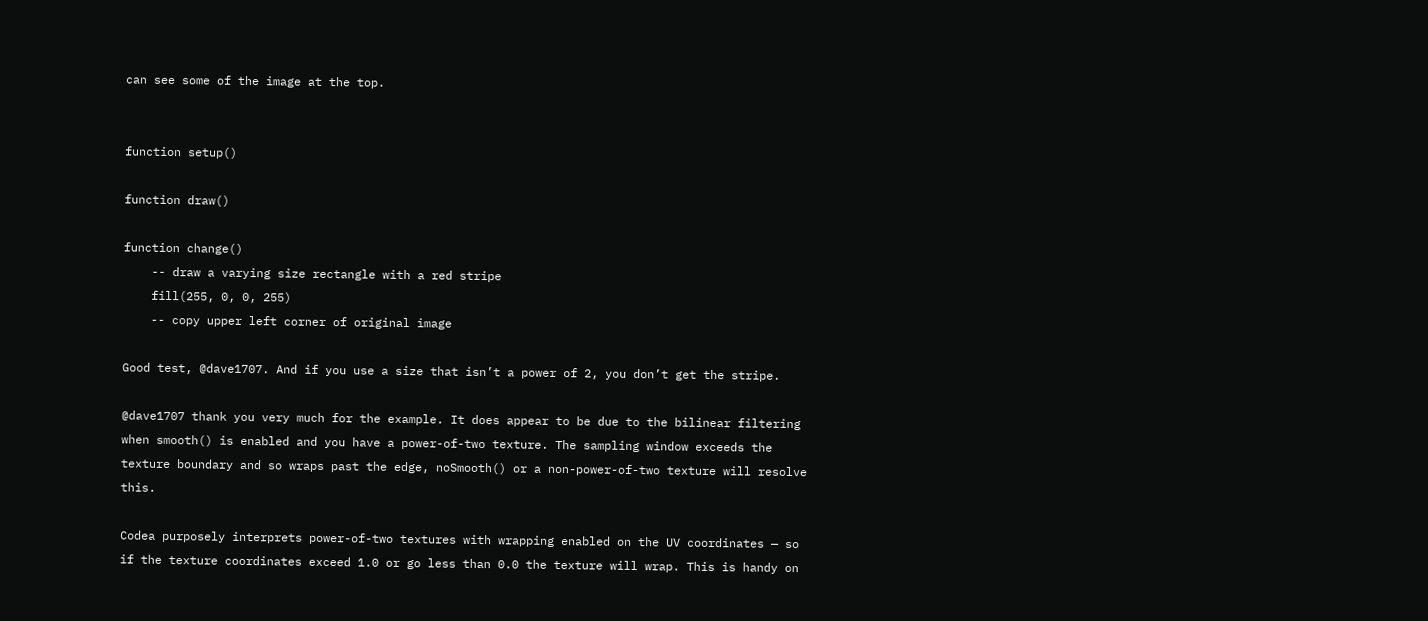can see some of the image at the top.


function setup()

function draw()

function change()
    -- draw a varying size rectangle with a red stripe
    fill(255, 0, 0, 255)
    -- copy upper left corner of original image

Good test, @dave1707. And if you use a size that isn’t a power of 2, you don’t get the stripe.

@dave1707 thank you very much for the example. It does appear to be due to the bilinear filtering when smooth() is enabled and you have a power-of-two texture. The sampling window exceeds the texture boundary and so wraps past the edge, noSmooth() or a non-power-of-two texture will resolve this.

Codea purposely interprets power-of-two textures with wrapping enabled on the UV coordinates — so if the texture coordinates exceed 1.0 or go less than 0.0 the texture will wrap. This is handy on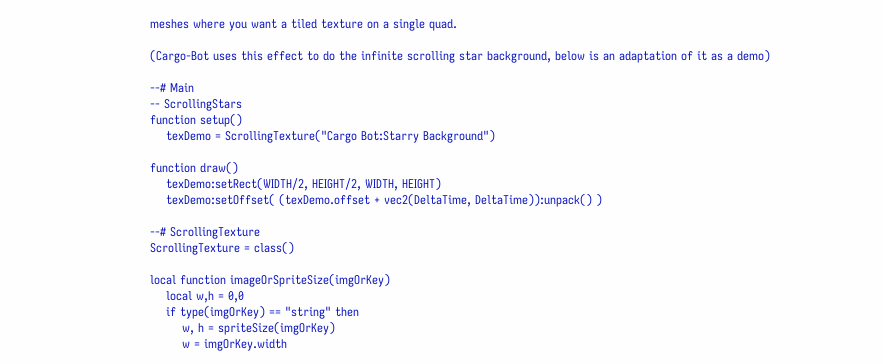meshes where you want a tiled texture on a single quad.

(Cargo-Bot uses this effect to do the infinite scrolling star background, below is an adaptation of it as a demo)

--# Main
-- ScrollingStars
function setup()
    texDemo = ScrollingTexture("Cargo Bot:Starry Background")

function draw()
    texDemo:setRect(WIDTH/2, HEIGHT/2, WIDTH, HEIGHT)
    texDemo:setOffset( (texDemo.offset + vec2(DeltaTime, DeltaTime)):unpack() )

--# ScrollingTexture
ScrollingTexture = class()

local function imageOrSpriteSize(imgOrKey)
    local w,h = 0,0
    if type(imgOrKey) == "string" then
        w, h = spriteSize(imgOrKey)
        w = imgOrKey.width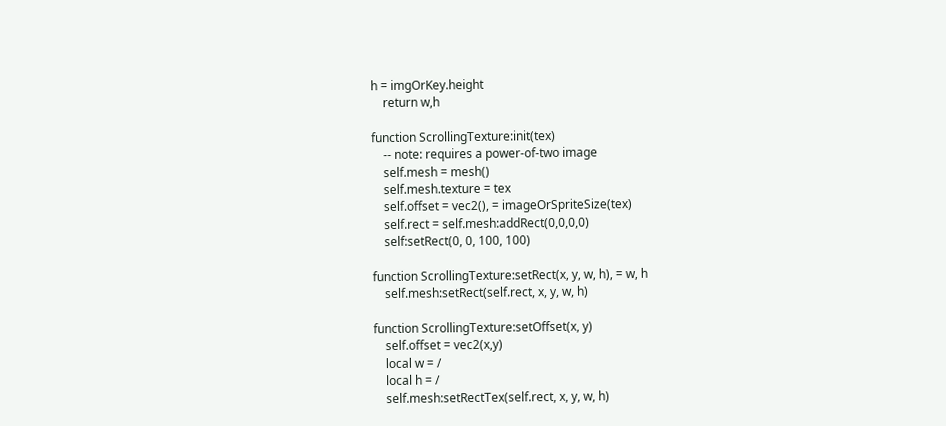h = imgOrKey.height
    return w,h

function ScrollingTexture:init(tex)
    -- note: requires a power-of-two image
    self.mesh = mesh()
    self.mesh.texture = tex
    self.offset = vec2(), = imageOrSpriteSize(tex)
    self.rect = self.mesh:addRect(0,0,0,0)
    self:setRect(0, 0, 100, 100)

function ScrollingTexture:setRect(x, y, w, h), = w, h
    self.mesh:setRect(self.rect, x, y, w, h)

function ScrollingTexture:setOffset(x, y)
    self.offset = vec2(x,y)
    local w = /
    local h = /
    self.mesh:setRectTex(self.rect, x, y, w, h)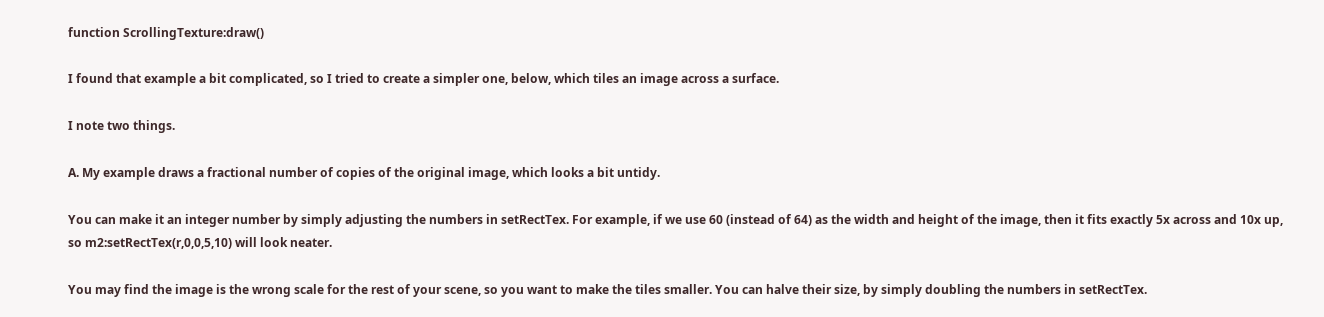function ScrollingTexture:draw()

I found that example a bit complicated, so I tried to create a simpler one, below, which tiles an image across a surface.

I note two things.

A. My example draws a fractional number of copies of the original image, which looks a bit untidy.

You can make it an integer number by simply adjusting the numbers in setRectTex. For example, if we use 60 (instead of 64) as the width and height of the image, then it fits exactly 5x across and 10x up, so m2:setRectTex(r,0,0,5,10) will look neater.

You may find the image is the wrong scale for the rest of your scene, so you want to make the tiles smaller. You can halve their size, by simply doubling the numbers in setRectTex.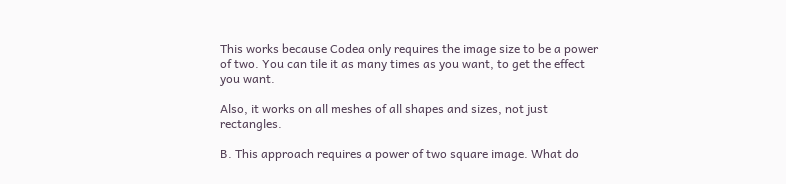This works because Codea only requires the image size to be a power of two. You can tile it as many times as you want, to get the effect you want.

Also, it works on all meshes of all shapes and sizes, not just rectangles.

B. This approach requires a power of two square image. What do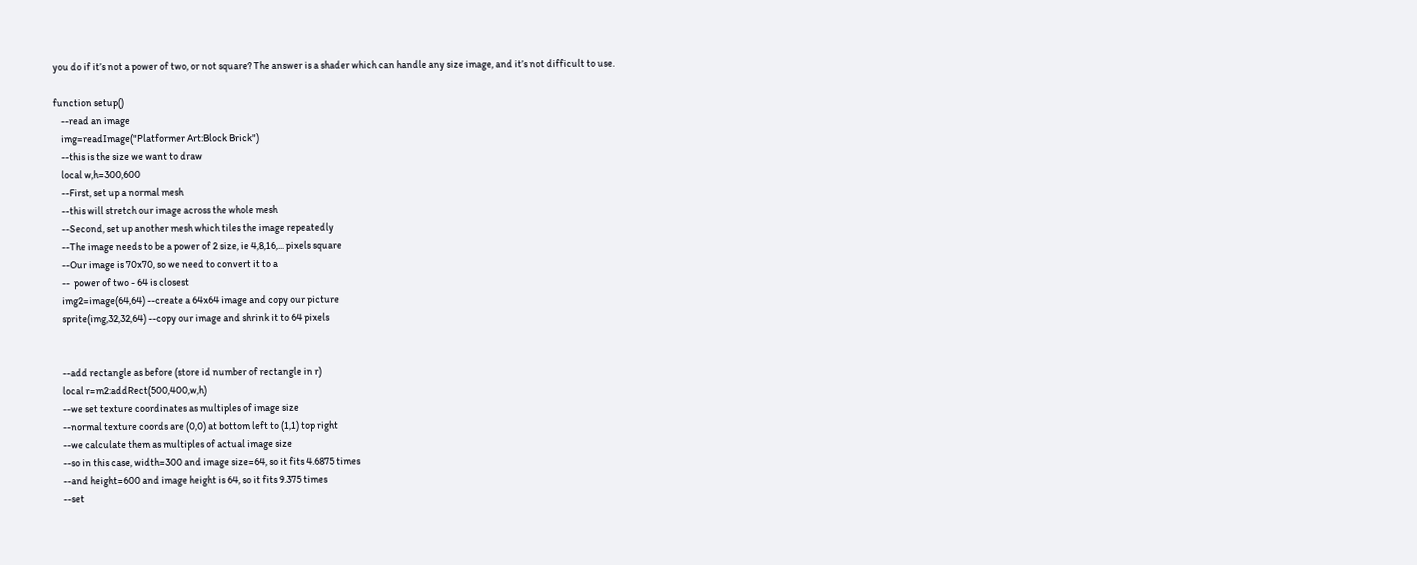you do if it’s not a power of two, or not square? The answer is a shader which can handle any size image, and it’s not difficult to use.

function setup()
    --read an image
    img=readImage("Platformer Art:Block Brick")
    --this is the size we want to draw
    local w,h=300,600
    --First, set up a normal mesh
    --this will stretch our image across the whole mesh
    --Second, set up another mesh which tiles the image repeatedly
    --The image needs to be a power of 2 size, ie 4,8,16,... pixels square
    --Our image is 70x70, so we need to convert it to a
    --  power of two - 64 is closest
    img2=image(64,64) --create a 64x64 image and copy our picture
    sprite(img,32,32,64) --copy our image and shrink it to 64 pixels


    --add rectangle as before (store id number of rectangle in r)
    local r=m2:addRect(500,400,w,h)
    --we set texture coordinates as multiples of image size
    --normal texture coords are (0,0) at bottom left to (1,1) top right
    --we calculate them as multiples of actual image size
    --so in this case, width=300 and image size=64, so it fits 4.6875 times
    --and height=600 and image height is 64, so it fits 9.375 times
    --set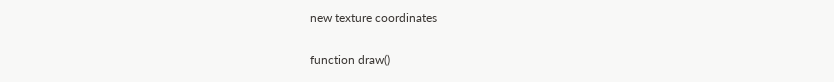new texture coordinates

function draw()